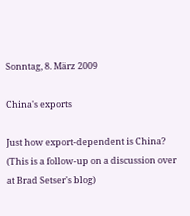Sonntag, 8. März 2009

China's exports

Just how export-dependent is China? (This is a follow-up on a discussion over at Brad Setser's blog)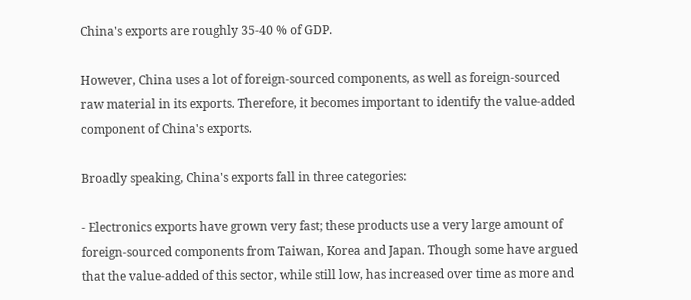China's exports are roughly 35-40 % of GDP.

However, China uses a lot of foreign-sourced components, as well as foreign-sourced raw material in its exports. Therefore, it becomes important to identify the value-added component of China's exports.

Broadly speaking, China's exports fall in three categories:

- Electronics exports have grown very fast; these products use a very large amount of foreign-sourced components from Taiwan, Korea and Japan. Though some have argued that the value-added of this sector, while still low, has increased over time as more and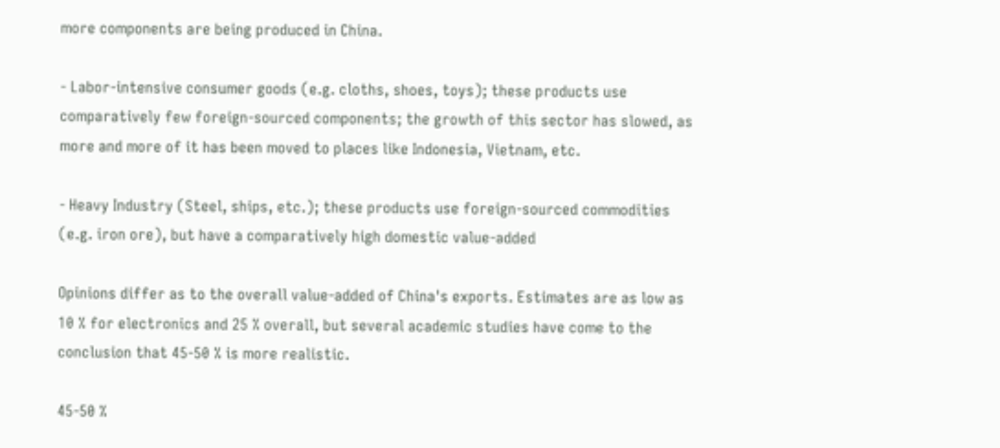more components are being produced in China.

- Labor-intensive consumer goods (e.g. cloths, shoes, toys); these products use comparatively few foreign-sourced components; the growth of this sector has slowed, as more and more of it has been moved to places like Indonesia, Vietnam, etc.

- Heavy Industry (Steel, ships, etc.); these products use foreign-sourced commodities (e.g. iron ore), but have a comparatively high domestic value-added

Opinions differ as to the overall value-added of China's exports. Estimates are as low as 10 % for electronics and 25 % overall, but several academic studies have come to the conclusion that 45-50 % is more realistic.

45-50 %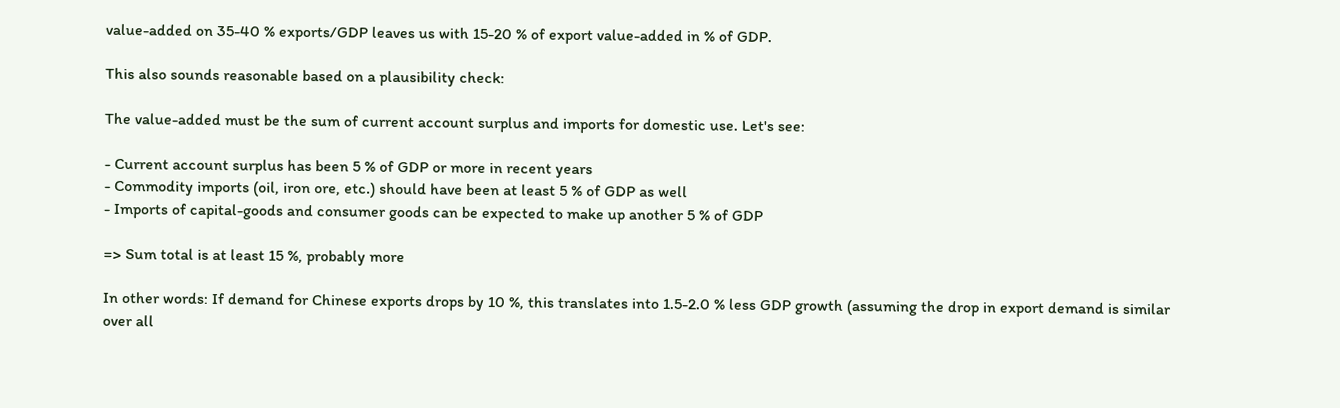value-added on 35-40 % exports/GDP leaves us with 15-20 % of export value-added in % of GDP.

This also sounds reasonable based on a plausibility check:

The value-added must be the sum of current account surplus and imports for domestic use. Let's see:

- Current account surplus has been 5 % of GDP or more in recent years
- Commodity imports (oil, iron ore, etc.) should have been at least 5 % of GDP as well
- Imports of capital-goods and consumer goods can be expected to make up another 5 % of GDP

=> Sum total is at least 15 %, probably more

In other words: If demand for Chinese exports drops by 10 %, this translates into 1.5-2.0 % less GDP growth (assuming the drop in export demand is similar over all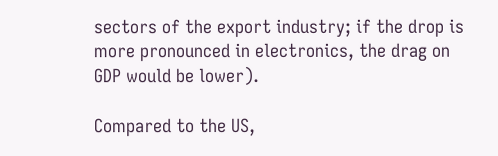sectors of the export industry; if the drop is more pronounced in electronics, the drag on GDP would be lower).

Compared to the US,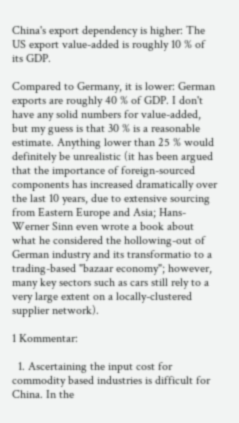China's export dependency is higher: The US export value-added is roughly 10 % of its GDP.

Compared to Germany, it is lower: German exports are roughly 40 % of GDP. I don't have any solid numbers for value-added, but my guess is that 30 % is a reasonable estimate. Anything lower than 25 % would definitely be unrealistic (it has been argued that the importance of foreign-sourced components has increased dramatically over the last 10 years, due to extensive sourcing from Eastern Europe and Asia; Hans-Werner Sinn even wrote a book about what he considered the hollowing-out of German industry and its transformatio to a trading-based "bazaar economy"; however, many key sectors such as cars still rely to a very large extent on a locally-clustered supplier network).

1 Kommentar:

  1. Ascertaining the input cost for commodity based industries is difficult for China. In the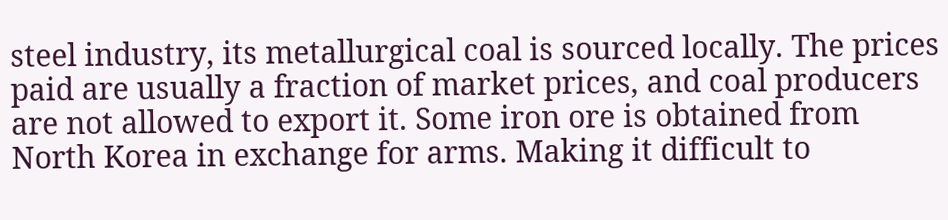steel industry, its metallurgical coal is sourced locally. The prices paid are usually a fraction of market prices, and coal producers are not allowed to export it. Some iron ore is obtained from North Korea in exchange for arms. Making it difficult to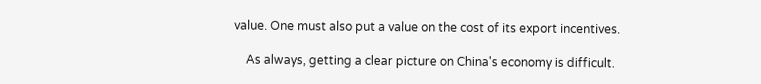value. One must also put a value on the cost of its export incentives.

    As always, getting a clear picture on China's economy is difficult.